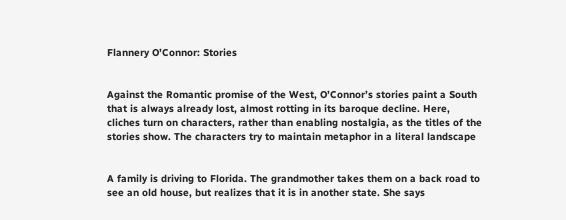Flannery O’Connor: Stories


Against the Romantic promise of the West, O’Connor’s stories paint a South that is always already lost, almost rotting in its baroque decline. Here, cliches turn on characters, rather than enabling nostalgia, as the titles of the stories show. The characters try to maintain metaphor in a literal landscape


A family is driving to Florida. The grandmother takes them on a back road to see an old house, but realizes that it is in another state. She says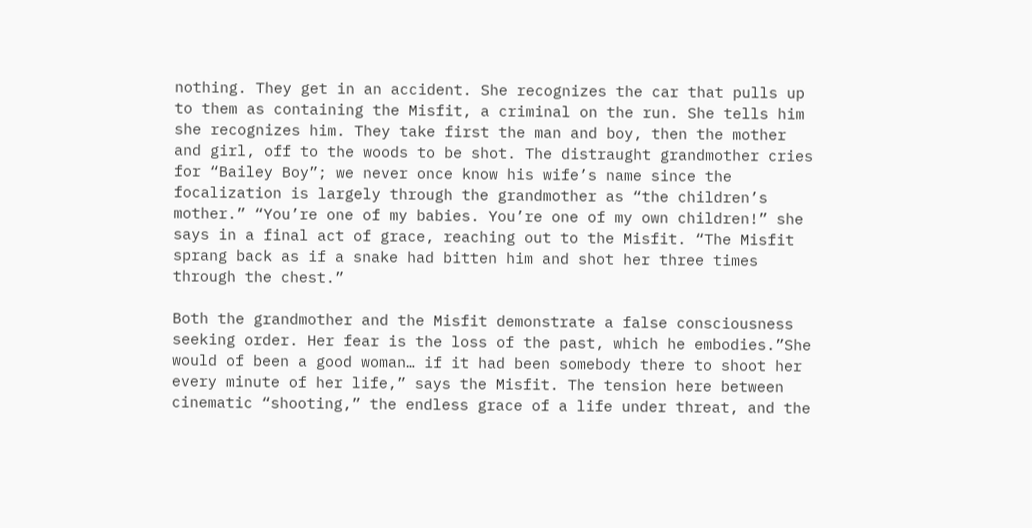nothing. They get in an accident. She recognizes the car that pulls up to them as containing the Misfit, a criminal on the run. She tells him she recognizes him. They take first the man and boy, then the mother and girl, off to the woods to be shot. The distraught grandmother cries for “Bailey Boy”; we never once know his wife’s name since the focalization is largely through the grandmother as “the children’s mother.” “You’re one of my babies. You’re one of my own children!” she says in a final act of grace, reaching out to the Misfit. “The Misfit sprang back as if a snake had bitten him and shot her three times through the chest.”

Both the grandmother and the Misfit demonstrate a false consciousness seeking order. Her fear is the loss of the past, which he embodies.”She would of been a good woman… if it had been somebody there to shoot her every minute of her life,” says the Misfit. The tension here between cinematic “shooting,” the endless grace of a life under threat, and the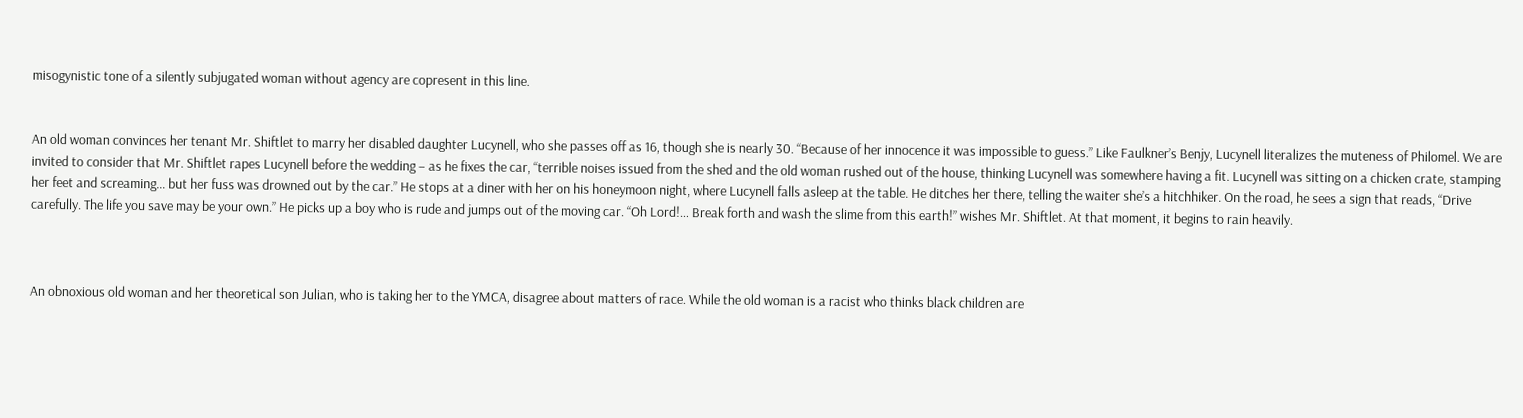misogynistic tone of a silently subjugated woman without agency are copresent in this line.


An old woman convinces her tenant Mr. Shiftlet to marry her disabled daughter Lucynell, who she passes off as 16, though she is nearly 30. “Because of her innocence it was impossible to guess.” Like Faulkner’s Benjy, Lucynell literalizes the muteness of Philomel. We are invited to consider that Mr. Shiftlet rapes Lucynell before the wedding – as he fixes the car, “terrible noises issued from the shed and the old woman rushed out of the house, thinking Lucynell was somewhere having a fit. Lucynell was sitting on a chicken crate, stamping her feet and screaming… but her fuss was drowned out by the car.” He stops at a diner with her on his honeymoon night, where Lucynell falls asleep at the table. He ditches her there, telling the waiter she’s a hitchhiker. On the road, he sees a sign that reads, “Drive carefully. The life you save may be your own.” He picks up a boy who is rude and jumps out of the moving car. “Oh Lord!… Break forth and wash the slime from this earth!” wishes Mr. Shiftlet. At that moment, it begins to rain heavily.



An obnoxious old woman and her theoretical son Julian, who is taking her to the YMCA, disagree about matters of race. While the old woman is a racist who thinks black children are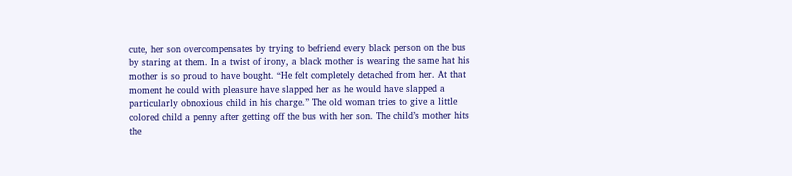cute, her son overcompensates by trying to befriend every black person on the bus by staring at them. In a twist of irony, a black mother is wearing the same hat his mother is so proud to have bought. “He felt completely detached from her. At that moment he could with pleasure have slapped her as he would have slapped a particularly obnoxious child in his charge.” The old woman tries to give a little colored child a penny after getting off the bus with her son. The child’s mother hits the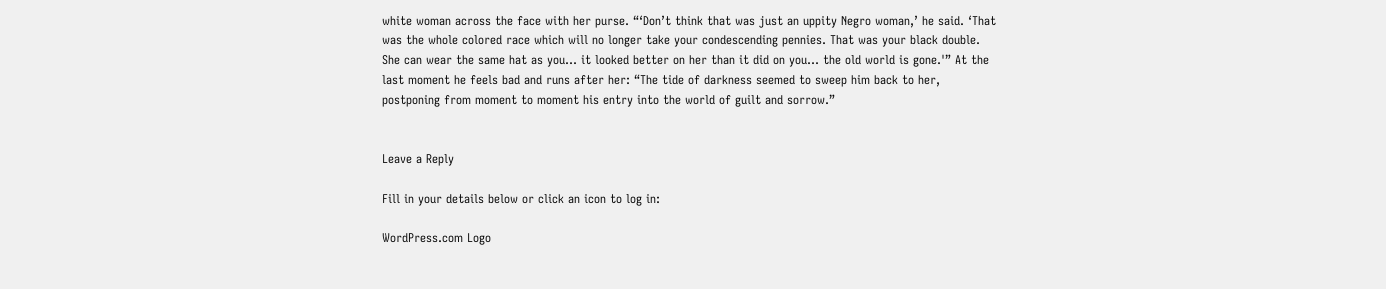white woman across the face with her purse. “‘Don’t think that was just an uppity Negro woman,’ he said. ‘That was the whole colored race which will no longer take your condescending pennies. That was your black double. She can wear the same hat as you… it looked better on her than it did on you… the old world is gone.'” At the last moment he feels bad and runs after her: “The tide of darkness seemed to sweep him back to her, postponing from moment to moment his entry into the world of guilt and sorrow.”


Leave a Reply

Fill in your details below or click an icon to log in:

WordPress.com Logo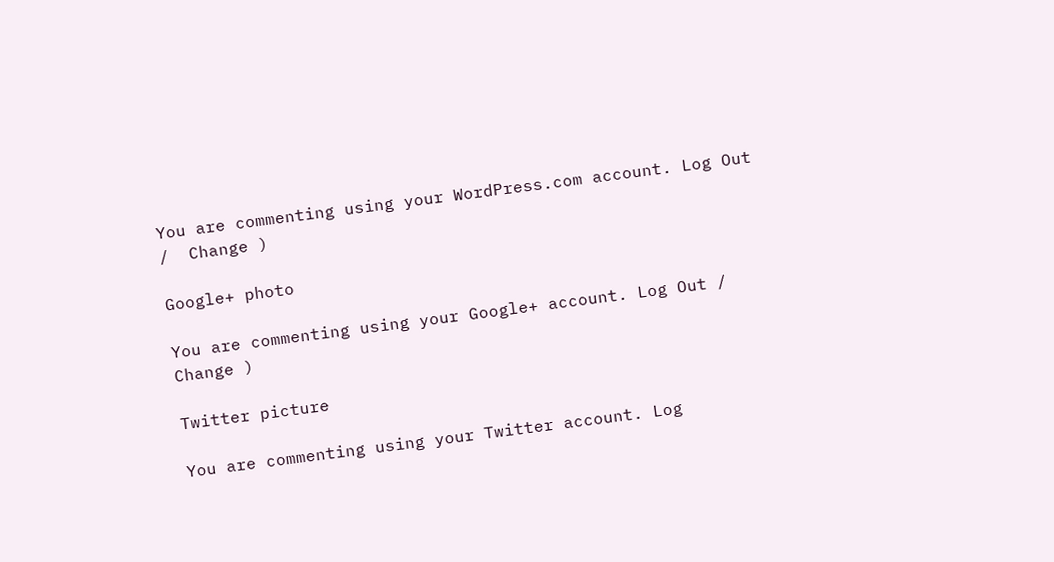You are commenting using your WordPress.com account. Log Out /  Change )

Google+ photo

You are commenting using your Google+ account. Log Out /  Change )

Twitter picture

You are commenting using your Twitter account. Log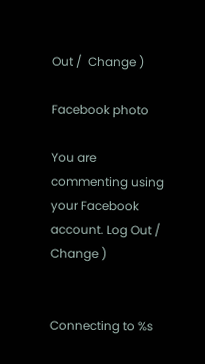Out /  Change )

Facebook photo

You are commenting using your Facebook account. Log Out /  Change )


Connecting to %s